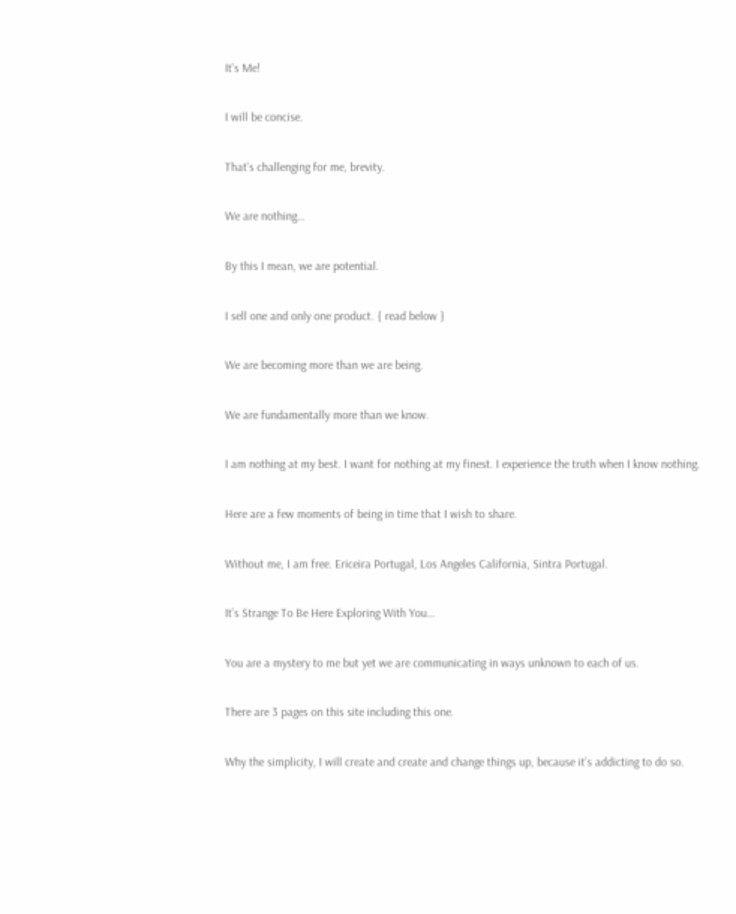It’s Me!

I will be concise.

That’s challenging for me, brevity.

We are nothing…

By this I mean, we are potential.

I sell one and only one product. { read below }

We are becoming more than we are being.

We are fundamentally more than we know.

I am nothing at my best. I want for nothing at my finest. I experience the truth when I know nothing.

Here are a few moments of being in time that I wish to share.

Without me, I am free. Ericeira Portugal, Los Angeles California, Sintra Portugal.

It’s Strange To Be Here Exploring With You…

You are a mystery to me but yet we are communicating in ways unknown to each of us.

There are 3 pages on this site including this one.

Why the simplicity, I will create and create and change things up, because it’s addicting to do so.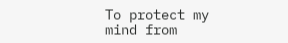To protect my mind from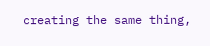creating the same thing,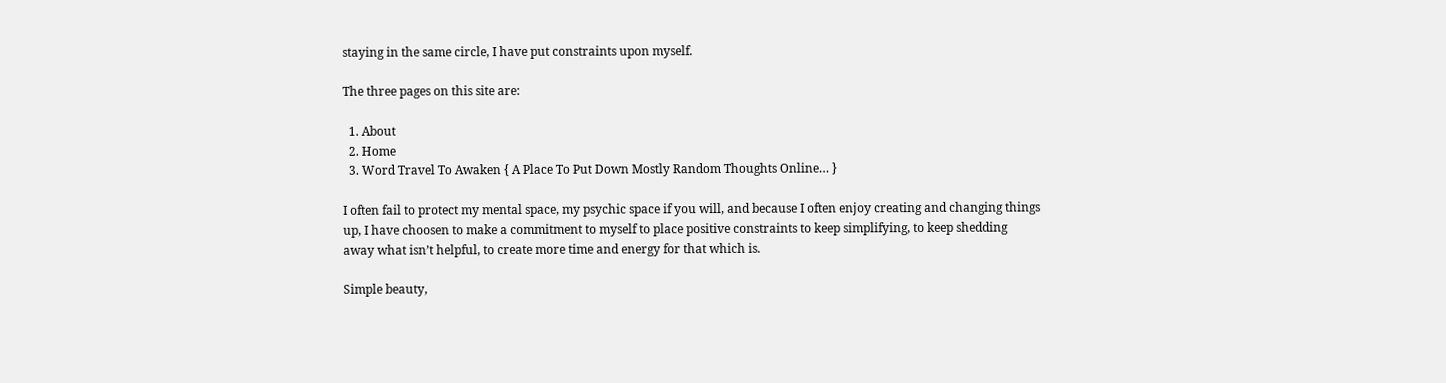staying in the same circle, I have put constraints upon myself.

The three pages on this site are:

  1. About
  2. Home
  3. Word Travel To Awaken { A Place To Put Down Mostly Random Thoughts Online… }

I often fail to protect my mental space, my psychic space if you will, and because I often enjoy creating and changing things up, I have choosen to make a commitment to myself to place positive constraints to keep simplifying, to keep shedding away what isn’t helpful, to create more time and energy for that which is.

Simple beauty,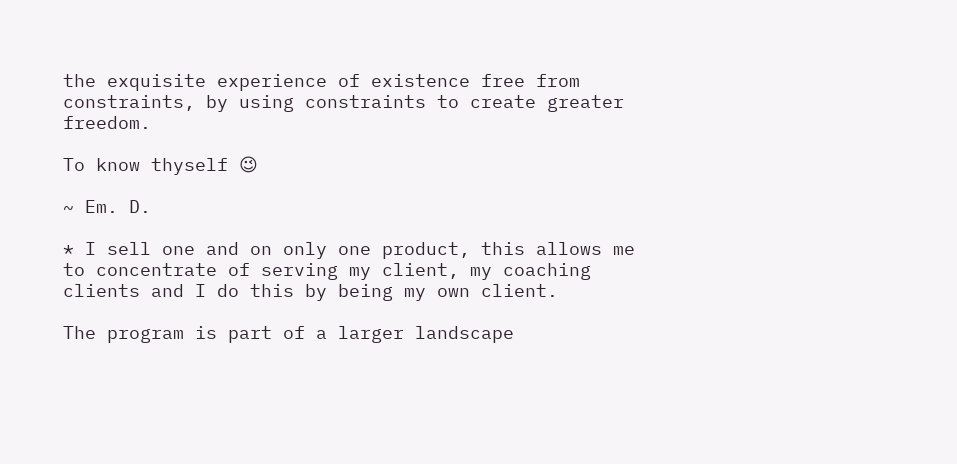the exquisite experience of existence free from constraints, by using constraints to create greater freedom.

To know thyself 😉

~ Em. D.

* I sell one and on only one product, this allows me to concentrate of serving my client, my coaching clients and I do this by being my own client.

The program is part of a larger landscape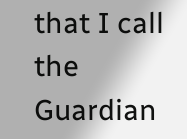that I call the Guardian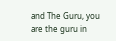and The Guru, you are the guru in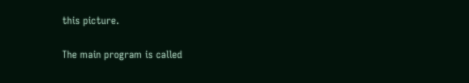this picture.

The main program is called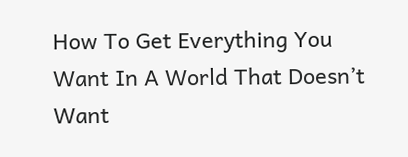How To Get Everything You Want In A World That Doesn’t Want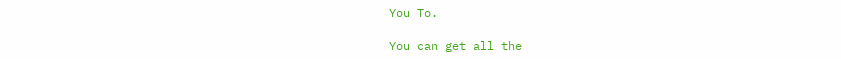You To.

You can get all the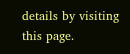details by visiting this page.